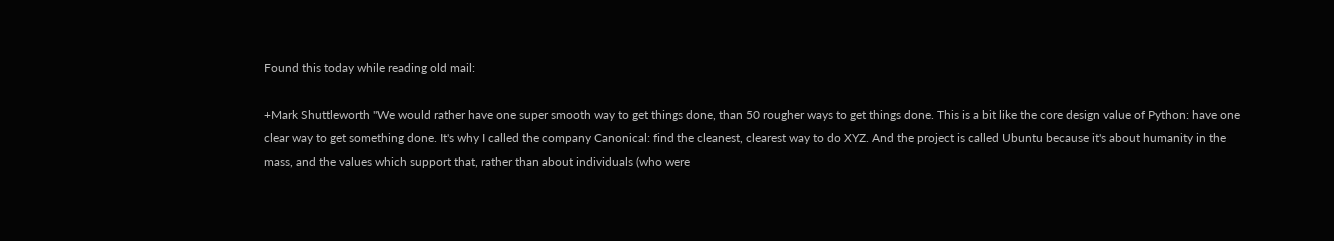Found this today while reading old mail:

+Mark Shuttleworth "We would rather have one super smooth way to get things done, than 50 rougher ways to get things done. This is a bit like the core design value of Python: have one clear way to get something done. It's why I called the company Canonical: find the cleanest, clearest way to do XYZ. And the project is called Ubuntu because it's about humanity in the mass, and the values which support that, rather than about individuals (who were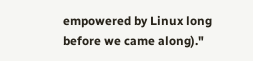empowered by Linux long before we came along)."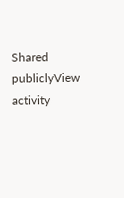Shared publiclyView activity